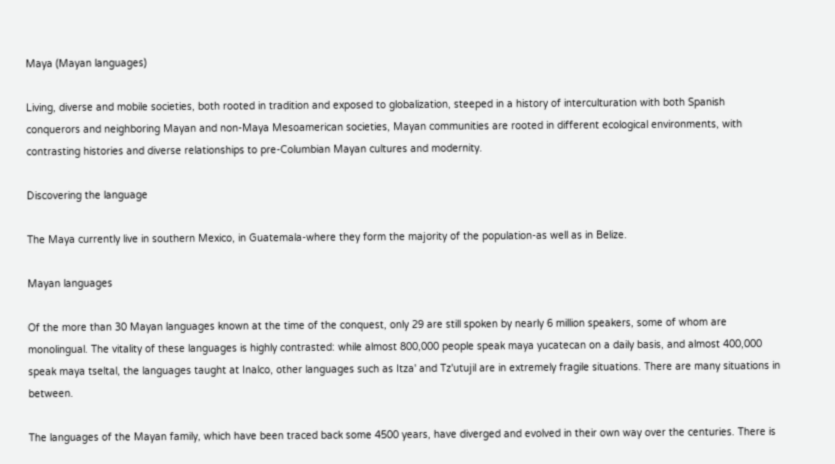Maya (Mayan languages)

Living, diverse and mobile societies, both rooted in tradition and exposed to globalization, steeped in a history of interculturation with both Spanish conquerors and neighboring Mayan and non-Maya Mesoamerican societies, Mayan communities are rooted in different ecological environments, with contrasting histories and diverse relationships to pre-Columbian Mayan cultures and modernity.

Discovering the language

The Maya currently live in southern Mexico, in Guatemala-where they form the majority of the population-as well as in Belize.

Mayan languages

Of the more than 30 Mayan languages known at the time of the conquest, only 29 are still spoken by nearly 6 million speakers, some of whom are monolingual. The vitality of these languages is highly contrasted: while almost 800,000 people speak maya yucatecan on a daily basis, and almost 400,000 speak maya tseltal, the languages taught at Inalco, other languages such as Itza' and Tz'utujil are in extremely fragile situations. There are many situations in between.

The languages of the Mayan family, which have been traced back some 4500 years, have diverged and evolved in their own way over the centuries. There is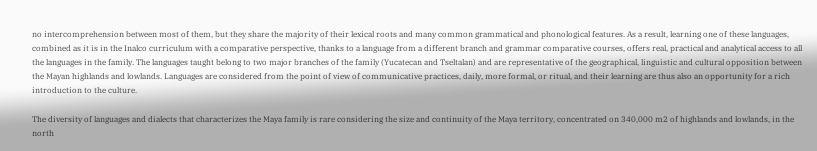no intercomprehension between most of them, but they share the majority of their lexical roots and many common grammatical and phonological features. As a result, learning one of these languages, combined as it is in the Inalco curriculum with a comparative perspective, thanks to a language from a different branch and grammar comparative courses, offers real, practical and analytical access to all the languages in the family. The languages taught belong to two major branches of the family (Yucatecan and Tseltalan) and are representative of the geographical, linguistic and cultural opposition between the Mayan highlands and lowlands. Languages are considered from the point of view of communicative practices, daily, more formal, or ritual, and their learning are thus also an opportunity for a rich introduction to the culture.

The diversity of languages and dialects that characterizes the Maya family is rare considering the size and continuity of the Maya territory, concentrated on 340,000 m2 of highlands and lowlands, in the north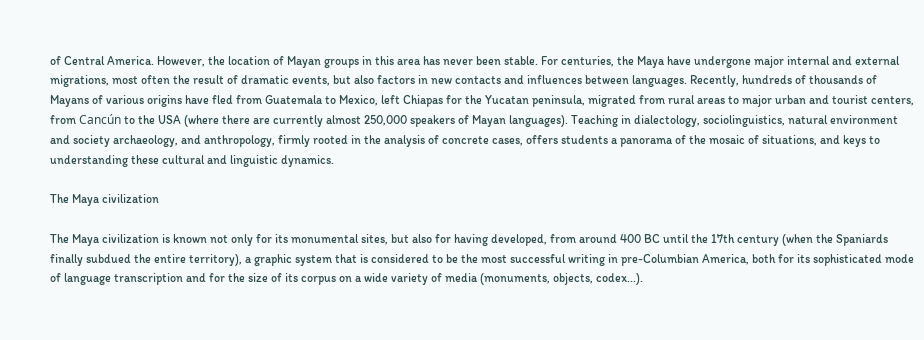of Central America. However, the location of Mayan groups in this area has never been stable. For centuries, the Maya have undergone major internal and external migrations, most often the result of dramatic events, but also factors in new contacts and influences between languages. Recently, hundreds of thousands of Mayans of various origins have fled from Guatemala to Mexico, left Chiapas for the Yucatan peninsula, migrated from rural areas to major urban and tourist centers, from Cancún to the USA (where there are currently almost 250,000 speakers of Mayan languages). Teaching in dialectology, sociolinguistics, natural environment and society archaeology, and anthropology, firmly rooted in the analysis of concrete cases, offers students a panorama of the mosaic of situations, and keys to understanding these cultural and linguistic dynamics.

The Maya civilization

The Maya civilization is known not only for its monumental sites, but also for having developed, from around 400 BC until the 17th century (when the Spaniards finally subdued the entire territory), a graphic system that is considered to be the most successful writing in pre-Columbian America, both for its sophisticated mode of language transcription and for the size of its corpus on a wide variety of media (monuments, objects, codex...).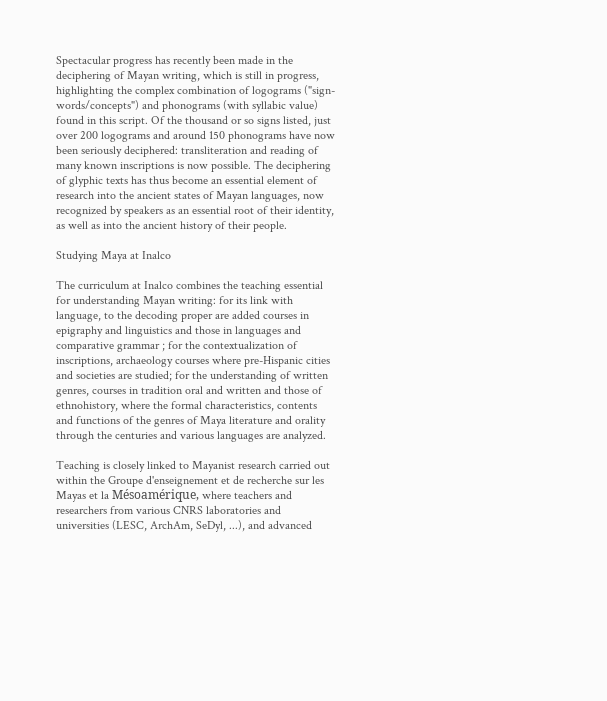Spectacular progress has recently been made in the deciphering of Mayan writing, which is still in progress, highlighting the complex combination of logograms ("sign-words/concepts") and phonograms (with syllabic value) found in this script. Of the thousand or so signs listed, just over 200 logograms and around 150 phonograms have now been seriously deciphered: transliteration and reading of many known inscriptions is now possible. The deciphering of glyphic texts has thus become an essential element of research into the ancient states of Mayan languages, now recognized by speakers as an essential root of their identity, as well as into the ancient history of their people.

Studying Maya at Inalco

The curriculum at Inalco combines the teaching essential for understanding Mayan writing: for its link with language, to the decoding proper are added courses in epigraphy and linguistics and those in languages and comparative grammar ; for the contextualization of inscriptions, archaeology courses where pre-Hispanic cities and societies are studied; for the understanding of written genres, courses in tradition oral and written and those of ethnohistory, where the formal characteristics, contents and functions of the genres of Maya literature and orality through the centuries and various languages are analyzed.

Teaching is closely linked to Mayanist research carried out within the Groupe d'enseignement et de recherche sur les Mayas et la Mésoamérique, where teachers and researchers from various CNRS laboratories and universities (LESC, ArchAm, SeDyl, ...), and advanced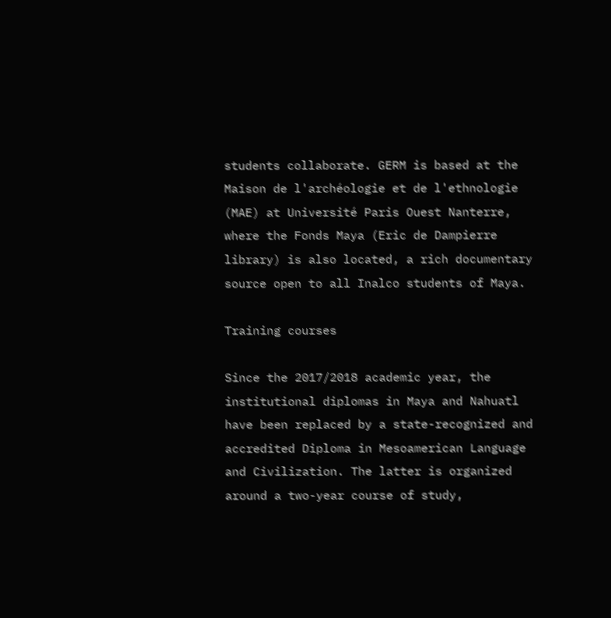students collaborate. GERM is based at the Maison de l'archéologie et de l'ethnologie (MAE) at Université Paris Ouest Nanterre, where the Fonds Maya (Eric de Dampierre library) is also located, a rich documentary source open to all Inalco students of Maya.

Training courses

Since the 2017/2018 academic year, the institutional diplomas in Maya and Nahuatl have been replaced by a state-recognized and accredited Diploma in Mesoamerican Language and Civilization. The latter is organized around a two-year course of study,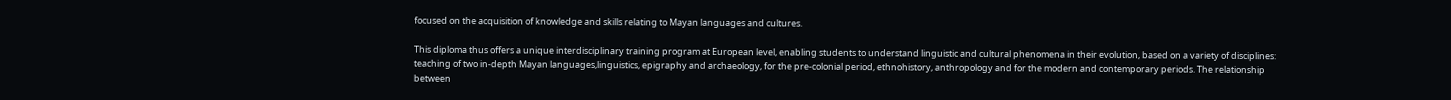focused on the acquisition of knowledge and skills relating to Mayan languages and cultures.

This diploma thus offers a unique interdisciplinary training program at European level, enabling students to understand linguistic and cultural phenomena in their evolution, based on a variety of disciplines: teaching of two in-depth Mayan languages,linguistics, epigraphy and archaeology, for the pre-colonial period, ethnohistory, anthropology and for the modern and contemporary periods. The relationship between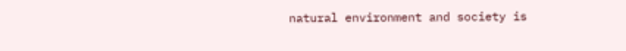natural environment and society is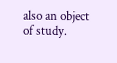also an object of study.